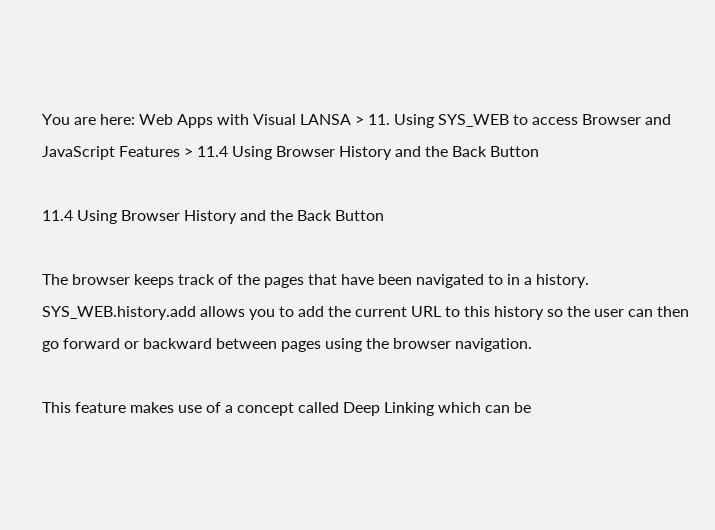You are here: Web Apps with Visual LANSA > 11. Using SYS_WEB to access Browser and JavaScript Features > 11.4 Using Browser History and the Back Button

11.4 Using Browser History and the Back Button

The browser keeps track of the pages that have been navigated to in a history. SYS_WEB.history.add allows you to add the current URL to this history so the user can then go forward or backward between pages using the browser navigation.

This feature makes use of a concept called Deep Linking which can be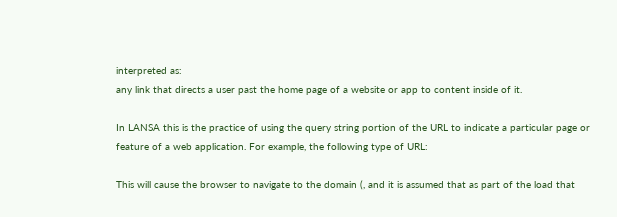interpreted as:
any link that directs a user past the home page of a website or app to content inside of it.

In LANSA this is the practice of using the query string portion of the URL to indicate a particular page or feature of a web application. For example, the following type of URL:

This will cause the browser to navigate to the domain (, and it is assumed that as part of the load that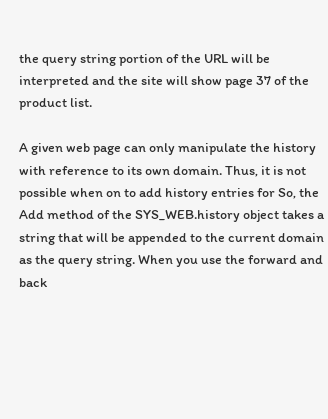the query string portion of the URL will be interpreted and the site will show page 37 of the product list.

A given web page can only manipulate the history with reference to its own domain. Thus, it is not possible when on to add history entries for So, the Add method of the SYS_WEB.history object takes a string that will be appended to the current domain as the query string. When you use the forward and back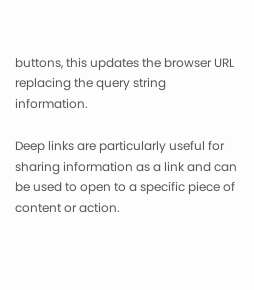buttons, this updates the browser URL replacing the query string information.

Deep links are particularly useful for sharing information as a link and can be used to open to a specific piece of content or action.